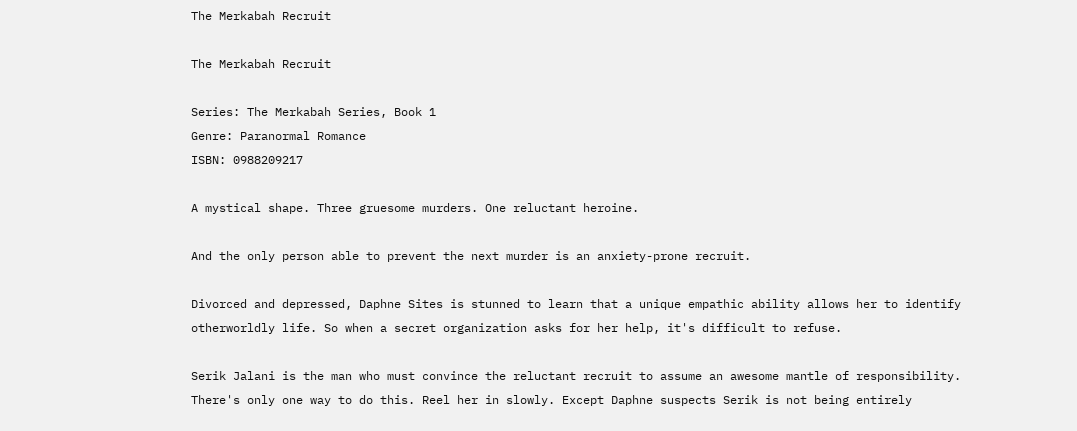The Merkabah Recruit

The Merkabah Recruit

Series: The Merkabah Series, Book 1
Genre: Paranormal Romance
ISBN: 0988209217

A mystical shape. Three gruesome murders. One reluctant heroine.

And the only person able to prevent the next murder is an anxiety-prone recruit.

Divorced and depressed, Daphne Sites is stunned to learn that a unique empathic ability allows her to identify otherworldly life. So when a secret organization asks for her help, it's difficult to refuse.

Serik Jalani is the man who must convince the reluctant recruit to assume an awesome mantle of responsibility. There's only one way to do this. Reel her in slowly. Except Daphne suspects Serik is not being entirely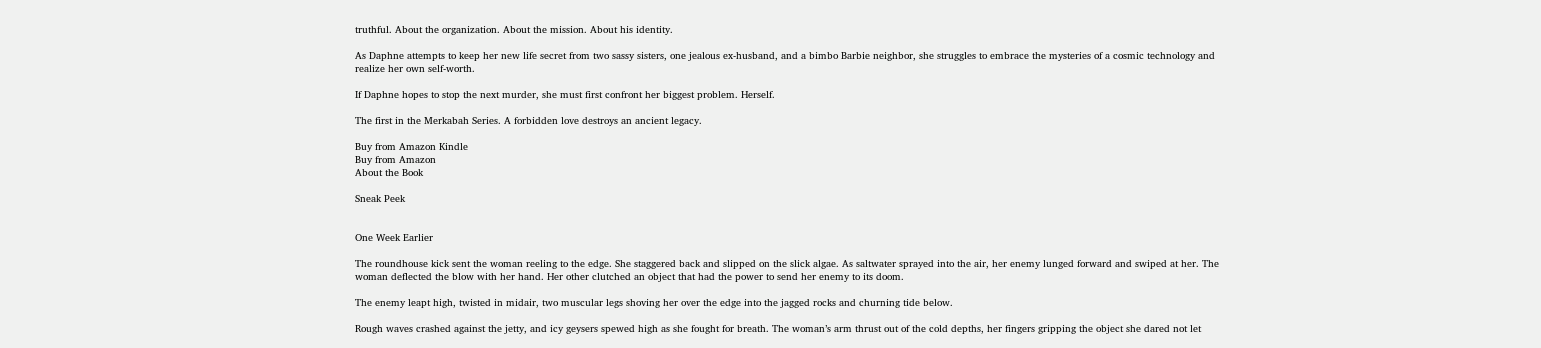truthful. About the organization. About the mission. About his identity.

As Daphne attempts to keep her new life secret from two sassy sisters, one jealous ex-husband, and a bimbo Barbie neighbor, she struggles to embrace the mysteries of a cosmic technology and realize her own self-worth.

If Daphne hopes to stop the next murder, she must first confront her biggest problem. Herself.

The first in the Merkabah Series. A forbidden love destroys an ancient legacy.

Buy from Amazon Kindle
Buy from Amazon
About the Book

Sneak Peek


One Week Earlier

The roundhouse kick sent the woman reeling to the edge. She staggered back and slipped on the slick algae. As saltwater sprayed into the air, her enemy lunged forward and swiped at her. The woman deflected the blow with her hand. Her other clutched an object that had the power to send her enemy to its doom.

The enemy leapt high, twisted in midair, two muscular legs shoving her over the edge into the jagged rocks and churning tide below.

Rough waves crashed against the jetty, and icy geysers spewed high as she fought for breath. The woman’s arm thrust out of the cold depths, her fingers gripping the object she dared not let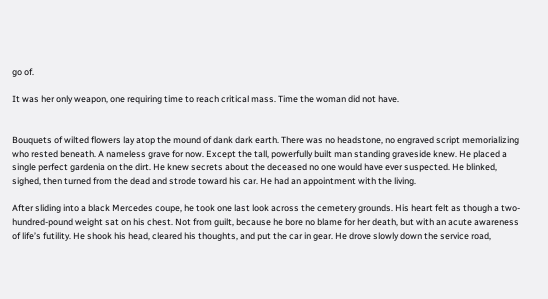go of.

It was her only weapon, one requiring time to reach critical mass. Time the woman did not have.


Bouquets of wilted flowers lay atop the mound of dank dark earth. There was no headstone, no engraved script memorializing who rested beneath. A nameless grave for now. Except the tall, powerfully built man standing graveside knew. He placed a single perfect gardenia on the dirt. He knew secrets about the deceased no one would have ever suspected. He blinked, sighed, then turned from the dead and strode toward his car. He had an appointment with the living.

After sliding into a black Mercedes coupe, he took one last look across the cemetery grounds. His heart felt as though a two-hundred-pound weight sat on his chest. Not from guilt, because he bore no blame for her death, but with an acute awareness of life’s futility. He shook his head, cleared his thoughts, and put the car in gear. He drove slowly down the service road,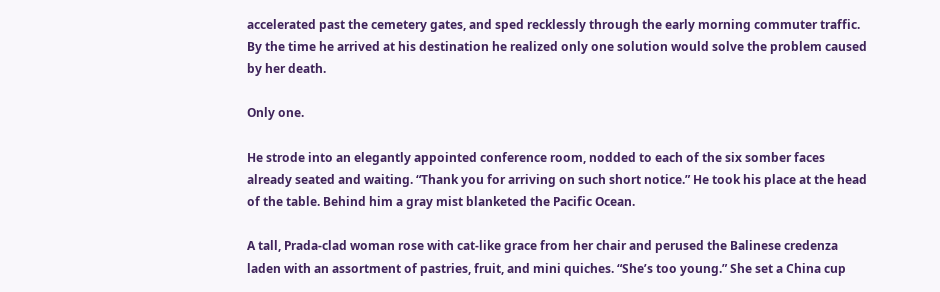accelerated past the cemetery gates, and sped recklessly through the early morning commuter traffic. By the time he arrived at his destination he realized only one solution would solve the problem caused by her death.

Only one.

He strode into an elegantly appointed conference room, nodded to each of the six somber faces already seated and waiting. “Thank you for arriving on such short notice.” He took his place at the head of the table. Behind him a gray mist blanketed the Pacific Ocean.

A tall, Prada-clad woman rose with cat-like grace from her chair and perused the Balinese credenza laden with an assortment of pastries, fruit, and mini quiches. “She’s too young.” She set a China cup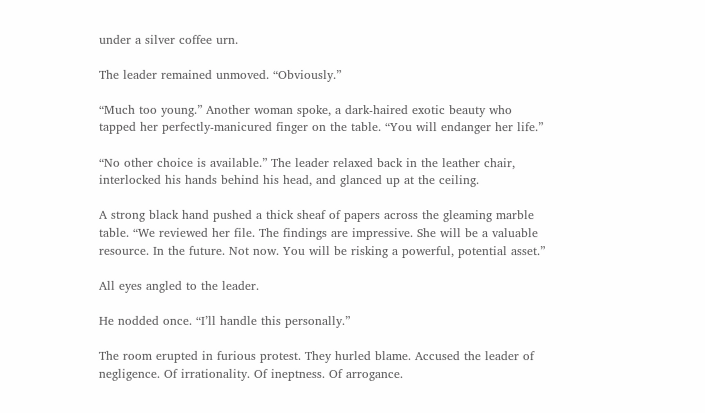under a silver coffee urn.

The leader remained unmoved. “Obviously.”

“Much too young.” Another woman spoke, a dark-haired exotic beauty who tapped her perfectly-manicured finger on the table. “You will endanger her life.”

“No other choice is available.” The leader relaxed back in the leather chair, interlocked his hands behind his head, and glanced up at the ceiling.

A strong black hand pushed a thick sheaf of papers across the gleaming marble table. “We reviewed her file. The findings are impressive. She will be a valuable resource. In the future. Not now. You will be risking a powerful, potential asset.”

All eyes angled to the leader.

He nodded once. “I’ll handle this personally.”

The room erupted in furious protest. They hurled blame. Accused the leader of negligence. Of irrationality. Of ineptness. Of arrogance.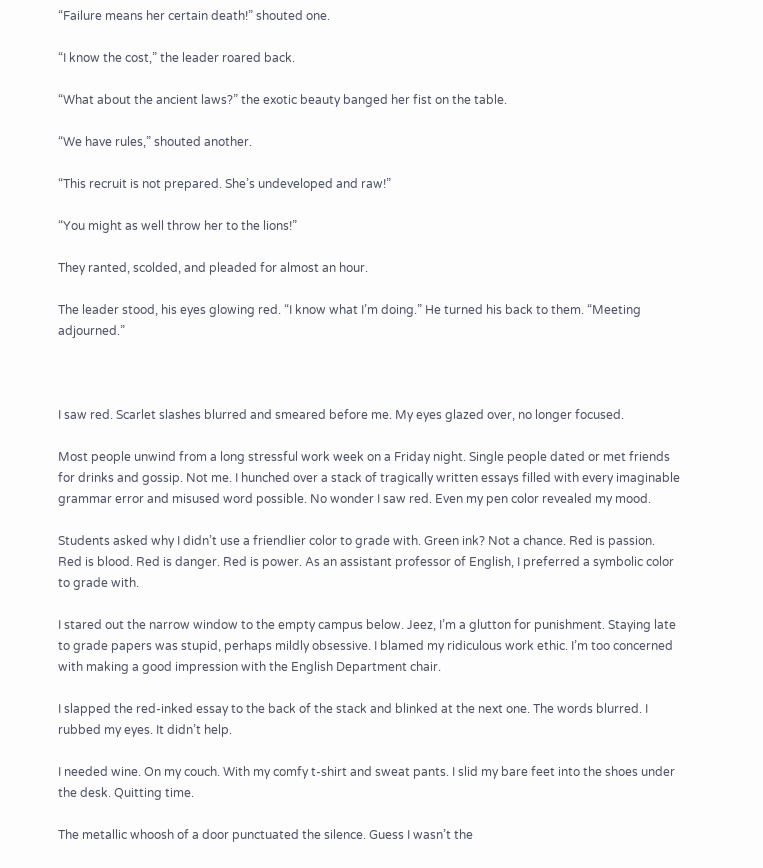“Failure means her certain death!” shouted one.

“I know the cost,” the leader roared back.

“What about the ancient laws?” the exotic beauty banged her fist on the table.

“We have rules,” shouted another.

“This recruit is not prepared. She’s undeveloped and raw!”

“You might as well throw her to the lions!”

They ranted, scolded, and pleaded for almost an hour.

The leader stood, his eyes glowing red. “I know what I’m doing.” He turned his back to them. “Meeting adjourned.”



I saw red. Scarlet slashes blurred and smeared before me. My eyes glazed over, no longer focused.

Most people unwind from a long stressful work week on a Friday night. Single people dated or met friends for drinks and gossip. Not me. I hunched over a stack of tragically written essays filled with every imaginable grammar error and misused word possible. No wonder I saw red. Even my pen color revealed my mood.

Students asked why I didn’t use a friendlier color to grade with. Green ink? Not a chance. Red is passion. Red is blood. Red is danger. Red is power. As an assistant professor of English, I preferred a symbolic color to grade with.

I stared out the narrow window to the empty campus below. Jeez, I’m a glutton for punishment. Staying late to grade papers was stupid, perhaps mildly obsessive. I blamed my ridiculous work ethic. I’m too concerned with making a good impression with the English Department chair.

I slapped the red-inked essay to the back of the stack and blinked at the next one. The words blurred. I rubbed my eyes. It didn’t help.

I needed wine. On my couch. With my comfy t-shirt and sweat pants. I slid my bare feet into the shoes under the desk. Quitting time.

The metallic whoosh of a door punctuated the silence. Guess I wasn’t the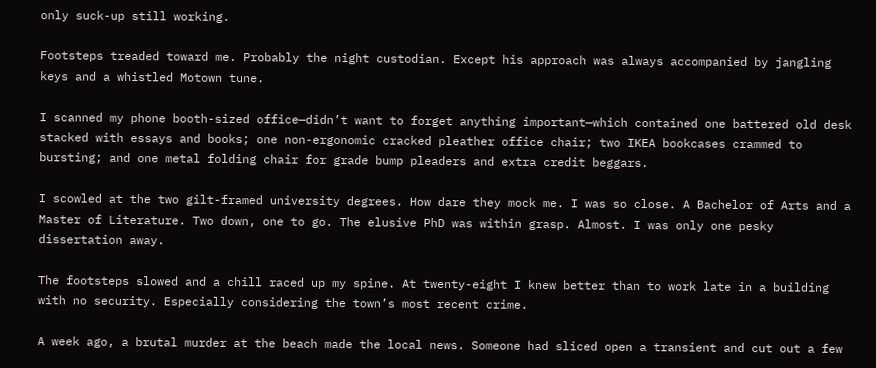only suck-up still working.

Footsteps treaded toward me. Probably the night custodian. Except his approach was always accompanied by jangling keys and a whistled Motown tune.

I scanned my phone booth-sized office—didn’t want to forget anything important—which contained one battered old desk stacked with essays and books; one non-ergonomic cracked pleather office chair; two IKEA bookcases crammed to bursting; and one metal folding chair for grade bump pleaders and extra credit beggars.

I scowled at the two gilt-framed university degrees. How dare they mock me. I was so close. A Bachelor of Arts and a Master of Literature. Two down, one to go. The elusive PhD was within grasp. Almost. I was only one pesky dissertation away.

The footsteps slowed and a chill raced up my spine. At twenty-eight I knew better than to work late in a building with no security. Especially considering the town’s most recent crime.

A week ago, a brutal murder at the beach made the local news. Someone had sliced open a transient and cut out a few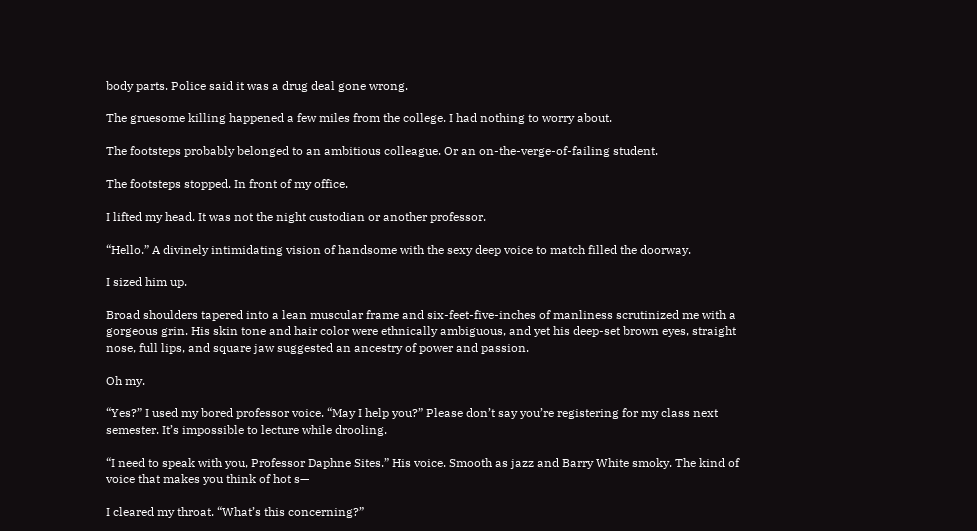body parts. Police said it was a drug deal gone wrong.

The gruesome killing happened a few miles from the college. I had nothing to worry about.

The footsteps probably belonged to an ambitious colleague. Or an on-the-verge-of-failing student.

The footsteps stopped. In front of my office.

I lifted my head. It was not the night custodian or another professor.

“Hello.” A divinely intimidating vision of handsome with the sexy deep voice to match filled the doorway.

I sized him up.

Broad shoulders tapered into a lean muscular frame and six-feet-five-inches of manliness scrutinized me with a gorgeous grin. His skin tone and hair color were ethnically ambiguous, and yet his deep-set brown eyes, straight nose, full lips, and square jaw suggested an ancestry of power and passion.

Oh my.

“Yes?” I used my bored professor voice. “May I help you?” Please don’t say you’re registering for my class next semester. It’s impossible to lecture while drooling.

“I need to speak with you, Professor Daphne Sites.” His voice. Smooth as jazz and Barry White smoky. The kind of voice that makes you think of hot s—

I cleared my throat. “What’s this concerning?”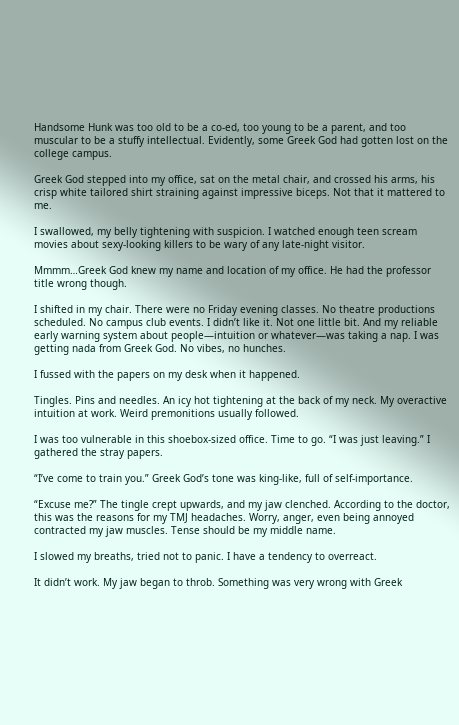Handsome Hunk was too old to be a co-ed, too young to be a parent, and too muscular to be a stuffy intellectual. Evidently, some Greek God had gotten lost on the college campus.

Greek God stepped into my office, sat on the metal chair, and crossed his arms, his crisp white tailored shirt straining against impressive biceps. Not that it mattered to me.

I swallowed, my belly tightening with suspicion. I watched enough teen scream movies about sexy-looking killers to be wary of any late-night visitor.

Mmmm…Greek God knew my name and location of my office. He had the professor title wrong though.

I shifted in my chair. There were no Friday evening classes. No theatre productions scheduled. No campus club events. I didn’t like it. Not one little bit. And my reliable early warning system about people—intuition or whatever—was taking a nap. I was getting nada from Greek God. No vibes, no hunches.

I fussed with the papers on my desk when it happened.

Tingles. Pins and needles. An icy hot tightening at the back of my neck. My overactive intuition at work. Weird premonitions usually followed.

I was too vulnerable in this shoebox-sized office. Time to go. “I was just leaving.” I gathered the stray papers.

“I’ve come to train you.” Greek God’s tone was king-like, full of self-importance.

“Excuse me?” The tingle crept upwards, and my jaw clenched. According to the doctor, this was the reasons for my TMJ headaches. Worry, anger, even being annoyed contracted my jaw muscles. Tense should be my middle name.

I slowed my breaths, tried not to panic. I have a tendency to overreact.

It didn’t work. My jaw began to throb. Something was very wrong with Greek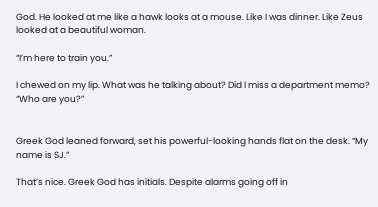God. He looked at me like a hawk looks at a mouse. Like I was dinner. Like Zeus looked at a beautiful woman.

“I’m here to train you.”

I chewed on my lip. What was he talking about? Did I miss a department memo? “Who are you?”


Greek God leaned forward, set his powerful-looking hands flat on the desk. “My name is SJ.”

That’s nice. Greek God has initials. Despite alarms going off in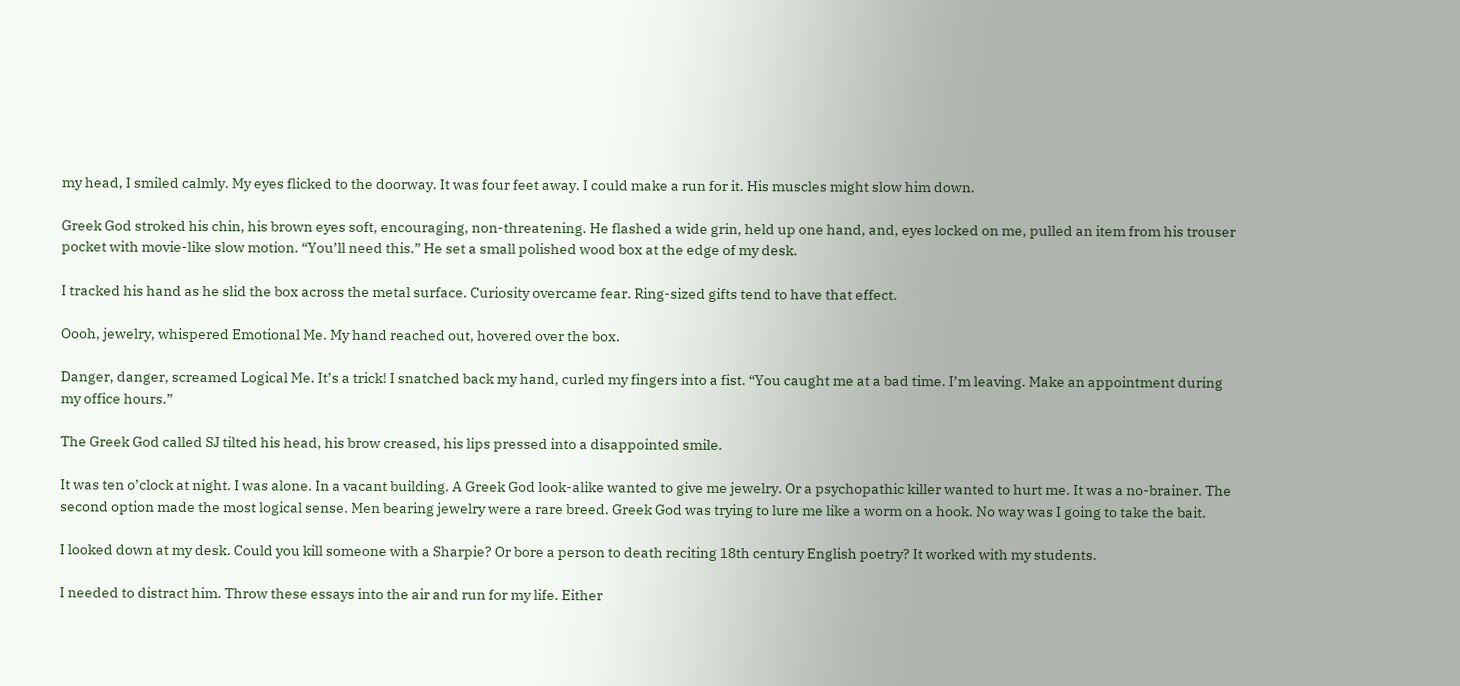my head, I smiled calmly. My eyes flicked to the doorway. It was four feet away. I could make a run for it. His muscles might slow him down.

Greek God stroked his chin, his brown eyes soft, encouraging, non-threatening. He flashed a wide grin, held up one hand, and, eyes locked on me, pulled an item from his trouser pocket with movie-like slow motion. “You’ll need this.” He set a small polished wood box at the edge of my desk.

I tracked his hand as he slid the box across the metal surface. Curiosity overcame fear. Ring-sized gifts tend to have that effect.

Oooh, jewelry, whispered Emotional Me. My hand reached out, hovered over the box.

Danger, danger, screamed Logical Me. It’s a trick! I snatched back my hand, curled my fingers into a fist. “You caught me at a bad time. I’m leaving. Make an appointment during my office hours.”

The Greek God called SJ tilted his head, his brow creased, his lips pressed into a disappointed smile.

It was ten o’clock at night. I was alone. In a vacant building. A Greek God look-alike wanted to give me jewelry. Or a psychopathic killer wanted to hurt me. It was a no-brainer. The second option made the most logical sense. Men bearing jewelry were a rare breed. Greek God was trying to lure me like a worm on a hook. No way was I going to take the bait.

I looked down at my desk. Could you kill someone with a Sharpie? Or bore a person to death reciting 18th century English poetry? It worked with my students.

I needed to distract him. Throw these essays into the air and run for my life. Either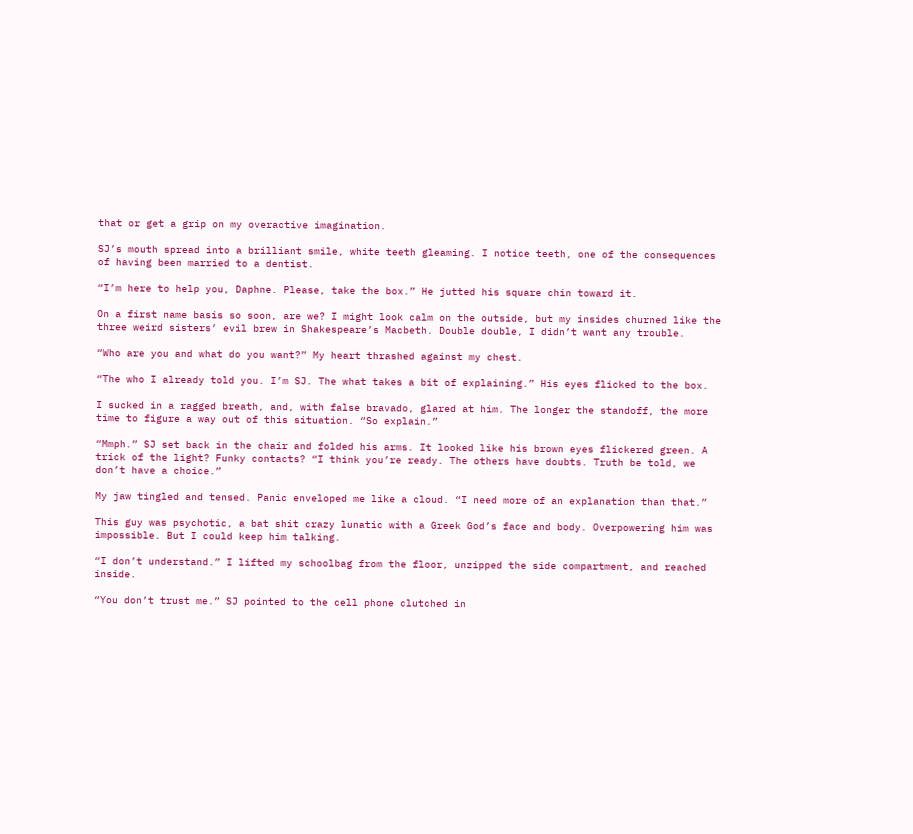that or get a grip on my overactive imagination.

SJ’s mouth spread into a brilliant smile, white teeth gleaming. I notice teeth, one of the consequences of having been married to a dentist.

“I’m here to help you, Daphne. Please, take the box.” He jutted his square chin toward it.

On a first name basis so soon, are we? I might look calm on the outside, but my insides churned like the three weird sisters’ evil brew in Shakespeare’s Macbeth. Double double, I didn’t want any trouble.

“Who are you and what do you want?” My heart thrashed against my chest.

“The who I already told you. I’m SJ. The what takes a bit of explaining.” His eyes flicked to the box.

I sucked in a ragged breath, and, with false bravado, glared at him. The longer the standoff, the more time to figure a way out of this situation. “So explain.”

“Mmph.” SJ set back in the chair and folded his arms. It looked like his brown eyes flickered green. A trick of the light? Funky contacts? “I think you’re ready. The others have doubts. Truth be told, we don’t have a choice.”

My jaw tingled and tensed. Panic enveloped me like a cloud. “I need more of an explanation than that.”

This guy was psychotic, a bat shit crazy lunatic with a Greek God’s face and body. Overpowering him was impossible. But I could keep him talking.

“I don’t understand.” I lifted my schoolbag from the floor, unzipped the side compartment, and reached inside.

“You don’t trust me.” SJ pointed to the cell phone clutched in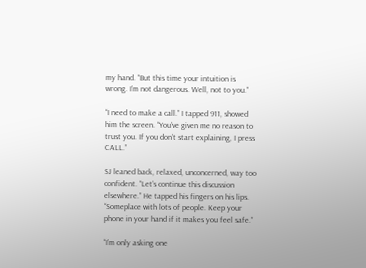my hand. “But this time your intuition is wrong. I’m not dangerous. Well, not to you.”

“I need to make a call.” I tapped 911, showed him the screen. “You’ve given me no reason to trust you. If you don’t start explaining, I press CALL.”

SJ leaned back, relaxed, unconcerned, way too confident. “Let’s continue this discussion elsewhere.” He tapped his fingers on his lips. “Someplace with lots of people. Keep your phone in your hand if it makes you feel safe.”

“I’m only asking one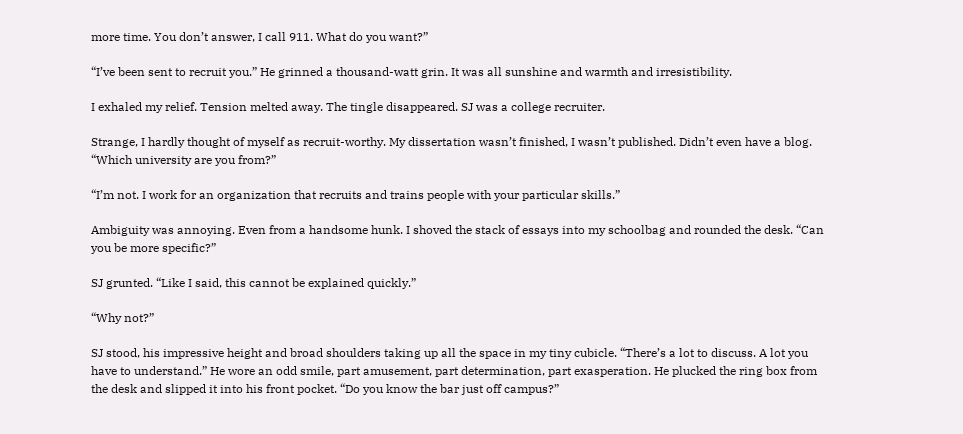more time. You don’t answer, I call 911. What do you want?”

“I’ve been sent to recruit you.” He grinned a thousand-watt grin. It was all sunshine and warmth and irresistibility.

I exhaled my relief. Tension melted away. The tingle disappeared. SJ was a college recruiter.

Strange, I hardly thought of myself as recruit-worthy. My dissertation wasn’t finished, I wasn’t published. Didn’t even have a blog. “Which university are you from?”

“I’m not. I work for an organization that recruits and trains people with your particular skills.”

Ambiguity was annoying. Even from a handsome hunk. I shoved the stack of essays into my schoolbag and rounded the desk. “Can you be more specific?”

SJ grunted. “Like I said, this cannot be explained quickly.”

“Why not?”

SJ stood, his impressive height and broad shoulders taking up all the space in my tiny cubicle. “There’s a lot to discuss. A lot you have to understand.” He wore an odd smile, part amusement, part determination, part exasperation. He plucked the ring box from the desk and slipped it into his front pocket. “Do you know the bar just off campus?”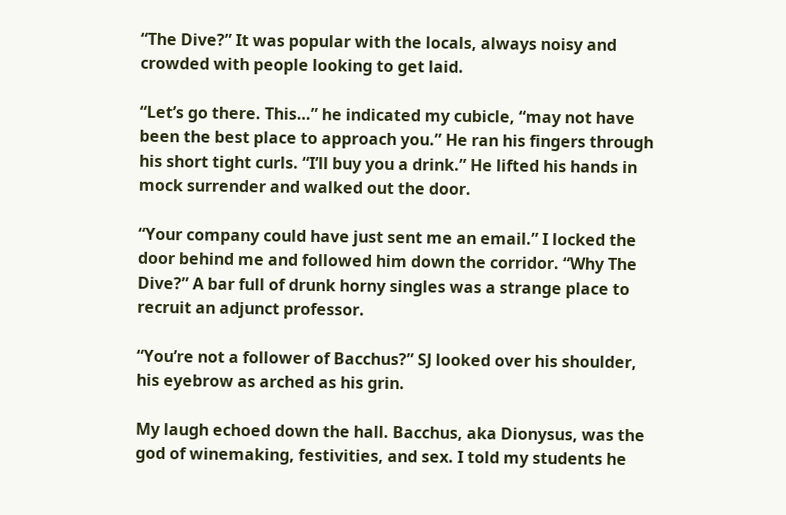“The Dive?” It was popular with the locals, always noisy and crowded with people looking to get laid.

“Let’s go there. This…” he indicated my cubicle, “may not have been the best place to approach you.” He ran his fingers through his short tight curls. “I’ll buy you a drink.” He lifted his hands in mock surrender and walked out the door.

“Your company could have just sent me an email.” I locked the door behind me and followed him down the corridor. “Why The Dive?” A bar full of drunk horny singles was a strange place to recruit an adjunct professor.

“You’re not a follower of Bacchus?” SJ looked over his shoulder, his eyebrow as arched as his grin.

My laugh echoed down the hall. Bacchus, aka Dionysus, was the god of winemaking, festivities, and sex. I told my students he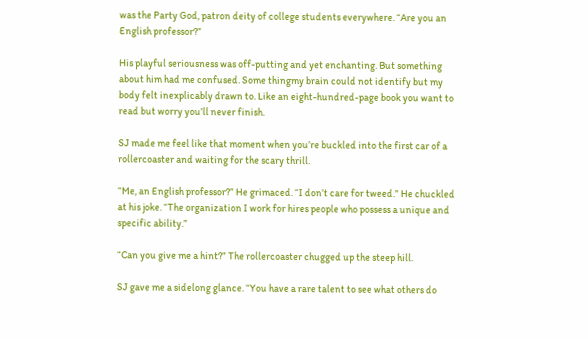was the Party God, patron deity of college students everywhere. “Are you an English professor?”

His playful seriousness was off-putting and yet enchanting. But something about him had me confused. Some thingmy brain could not identify but my body felt inexplicably drawn to. Like an eight-hundred-page book you want to read but worry you’ll never finish.

SJ made me feel like that moment when you’re buckled into the first car of a rollercoaster and waiting for the scary thrill.

“Me, an English professor?” He grimaced. “I don’t care for tweed.” He chuckled at his joke. “The organization I work for hires people who possess a unique and specific ability.”

“Can you give me a hint?” The rollercoaster chugged up the steep hill.

SJ gave me a sidelong glance. “You have a rare talent to see what others do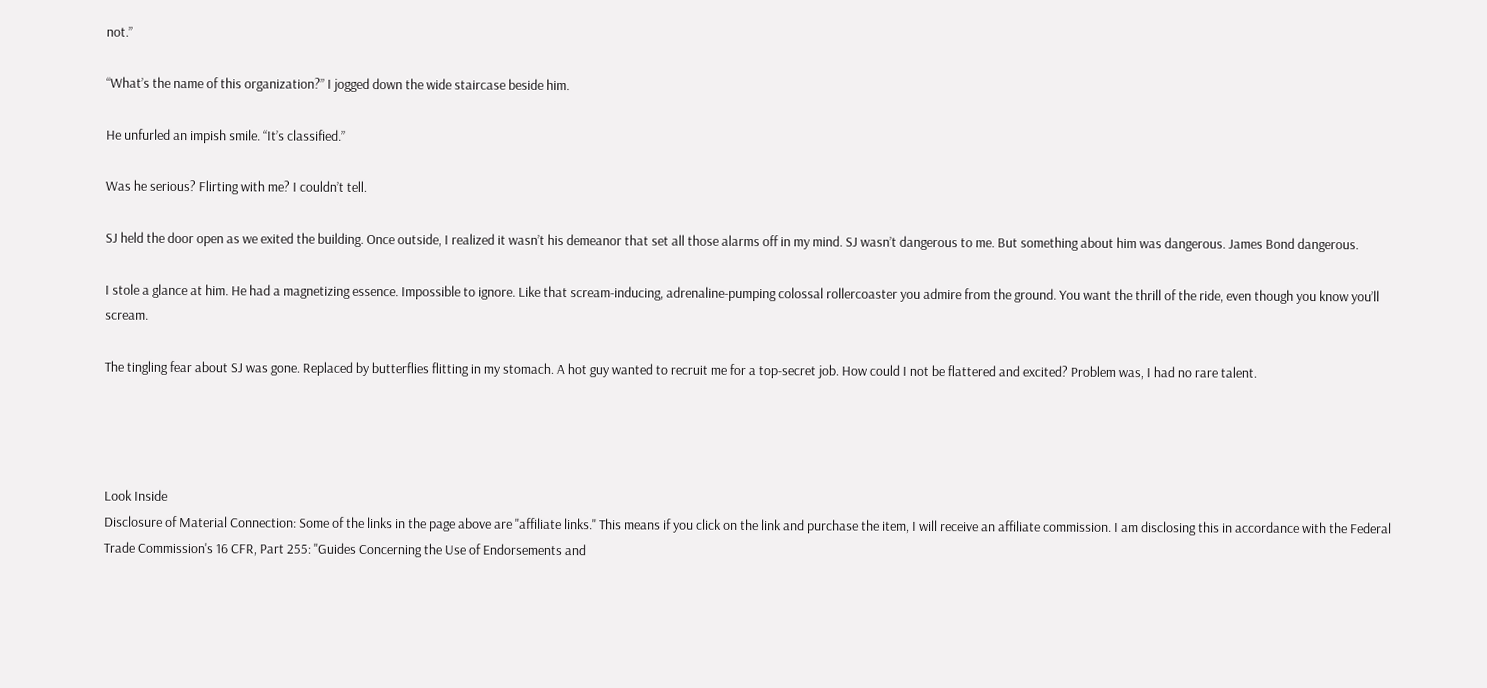not.”

“What’s the name of this organization?” I jogged down the wide staircase beside him.

He unfurled an impish smile. “It’s classified.”

Was he serious? Flirting with me? I couldn’t tell.

SJ held the door open as we exited the building. Once outside, I realized it wasn’t his demeanor that set all those alarms off in my mind. SJ wasn’t dangerous to me. But something about him was dangerous. James Bond dangerous.

I stole a glance at him. He had a magnetizing essence. Impossible to ignore. Like that scream-inducing, adrenaline-pumping colossal rollercoaster you admire from the ground. You want the thrill of the ride, even though you know you’ll scream.

The tingling fear about SJ was gone. Replaced by butterflies flitting in my stomach. A hot guy wanted to recruit me for a top-secret job. How could I not be flattered and excited? Problem was, I had no rare talent.




Look Inside
Disclosure of Material Connection: Some of the links in the page above are "affiliate links." This means if you click on the link and purchase the item, I will receive an affiliate commission. I am disclosing this in accordance with the Federal Trade Commission's 16 CFR, Part 255: "Guides Concerning the Use of Endorsements and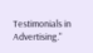Testimonials in Advertising."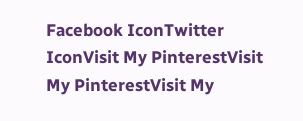Facebook IconTwitter IconVisit My PinterestVisit My PinterestVisit My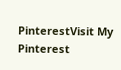PinterestVisit My Pinterest